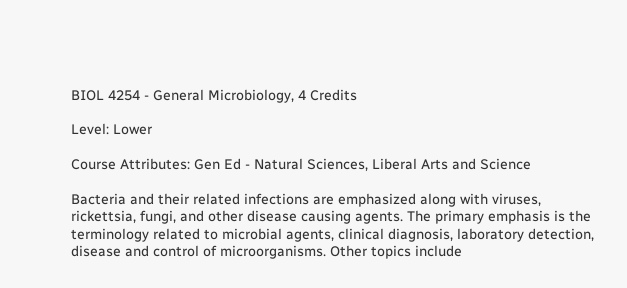BIOL 4254 - General Microbiology, 4 Credits

Level: Lower

Course Attributes: Gen Ed - Natural Sciences, Liberal Arts and Science

Bacteria and their related infections are emphasized along with viruses, rickettsia, fungi, and other disease causing agents. The primary emphasis is the terminology related to microbial agents, clinical diagnosis, laboratory detection, disease and control of microorganisms. Other topics include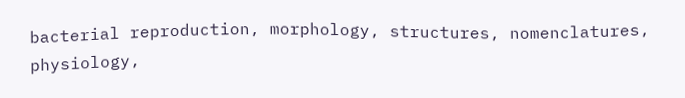bacterial reproduction, morphology, structures, nomenclatures, physiology,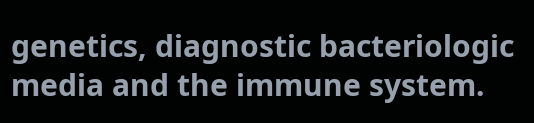genetics, diagnostic bacteriologic media and the immune system.